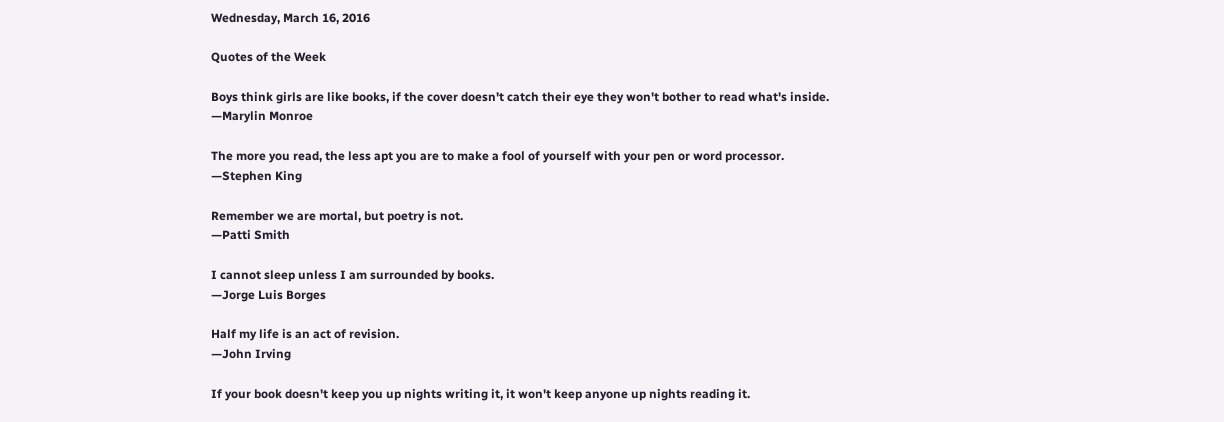Wednesday, March 16, 2016

Quotes of the Week

Boys think girls are like books, if the cover doesn't catch their eye they won't bother to read what's inside.
—Marylin Monroe

The more you read, the less apt you are to make a fool of yourself with your pen or word processor.
—Stephen King

Remember we are mortal, but poetry is not.
—Patti Smith

I cannot sleep unless I am surrounded by books.
—Jorge Luis Borges

Half my life is an act of revision.
—John Irving

If your book doesn't keep you up nights writing it, it won't keep anyone up nights reading it.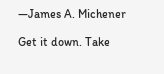—James A. Michener

Get it down. Take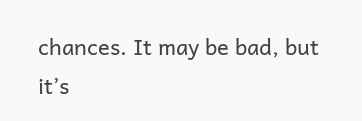chances. It may be bad, but it’s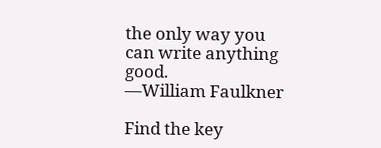the only way you can write anything good.
—William Faulkner

Find the key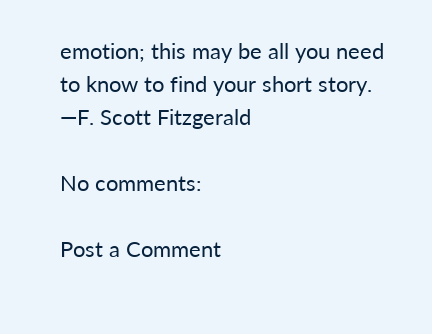emotion; this may be all you need to know to find your short story.
—F. Scott Fitzgerald

No comments:

Post a Comment